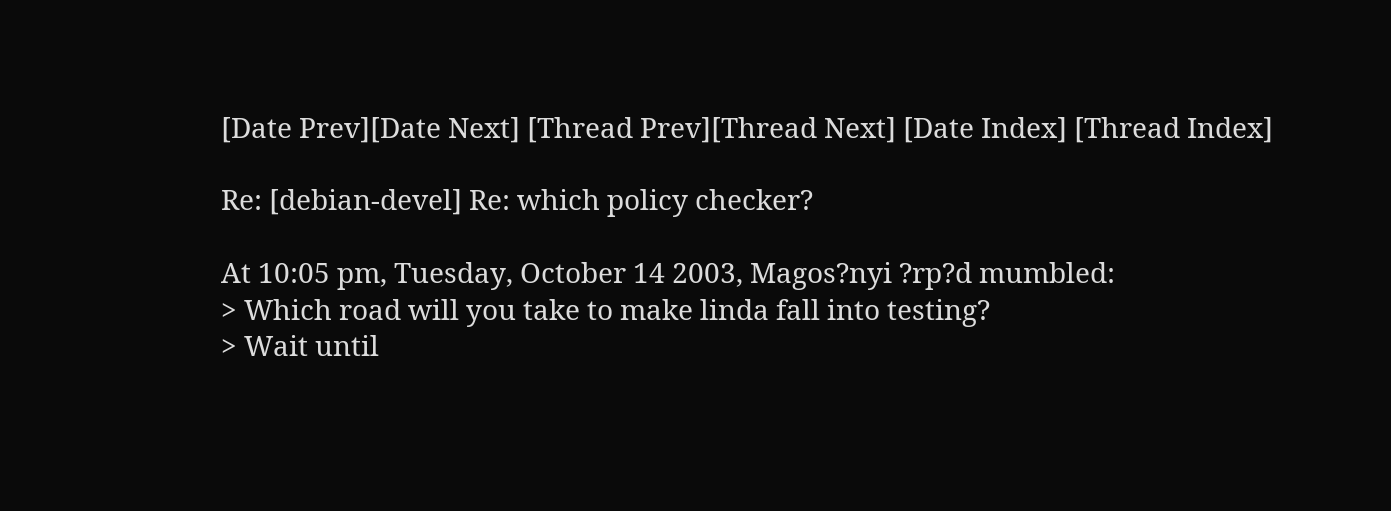[Date Prev][Date Next] [Thread Prev][Thread Next] [Date Index] [Thread Index]

Re: [debian-devel] Re: which policy checker?

At 10:05 pm, Tuesday, October 14 2003, Magos?nyi ?rp?d mumbled:
> Which road will you take to make linda fall into testing?
> Wait until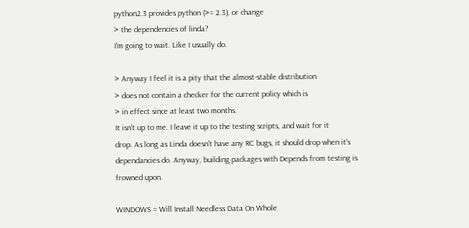python2.3 provides python (>= 2.3), or change
> the dependencies of linda?
I'm going to wait. Like I usually do.

> Anyway I feel it is a pity that the almost-stable distribution
> does not contain a checker for the current policy which is
> in effect since at least two months.
It isn't up to me. I leave it up to the testing scripts, and wait for it
drop. As long as Linda doesn't have any RC bugs, it should drop when it's
dependancies do. Anyway, building packages with Depends from testing is
frowned upon.

WINDOWS = Will Install Needless Data On Whole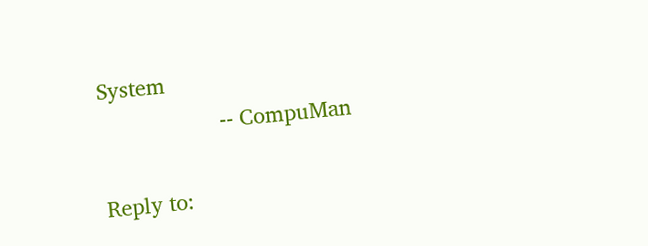System
                    -- CompuMan

Reply to: